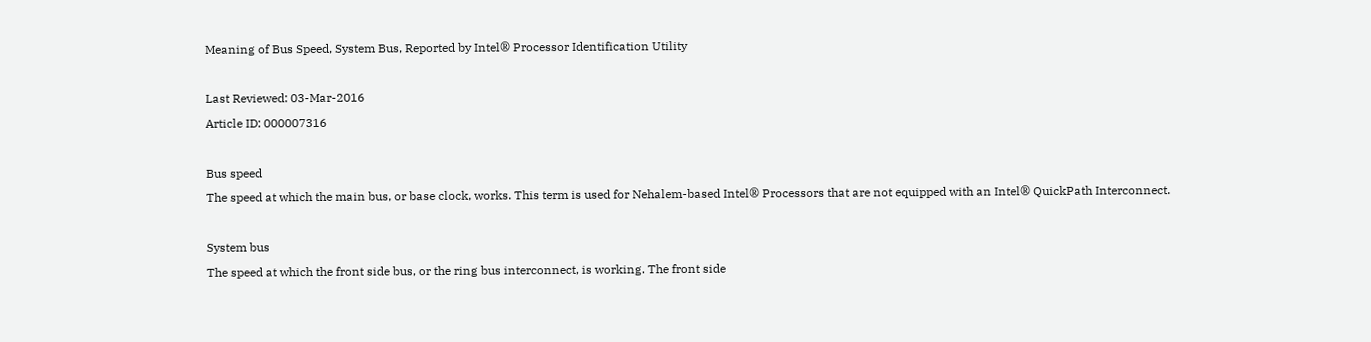Meaning of Bus Speed, System Bus, Reported by Intel® Processor Identification Utility

Last Reviewed: 03-Mar-2016
Article ID: 000007316

Bus speed
The speed at which the main bus, or base clock, works. This term is used for Nehalem-based Intel® Processors that are not equipped with an Intel® QuickPath Interconnect.

System bus
The speed at which the front side bus, or the ring bus interconnect, is working. The front side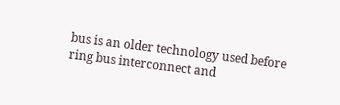bus is an older technology used before ring bus interconnect and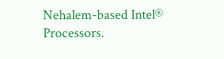Nehalem-based Intel® Processors.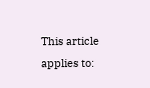This article applies to: